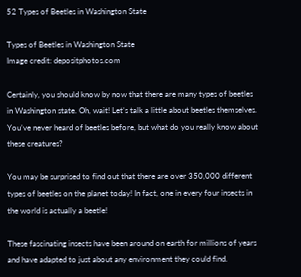52 Types of Beetles in Washington State

Types of Beetles in Washington State
Image credit: depositphotos.com

Certainly, you should know by now that there are many types of beetles in Washington state. Oh, wait! Let’s talk a little about beetles themselves. You’ve never heard of beetles before, but what do you really know about these creatures?

You may be surprised to find out that there are over 350,000 different types of beetles on the planet today! In fact, one in every four insects in the world is actually a beetle!

These fascinating insects have been around on earth for millions of years and have adapted to just about any environment they could find.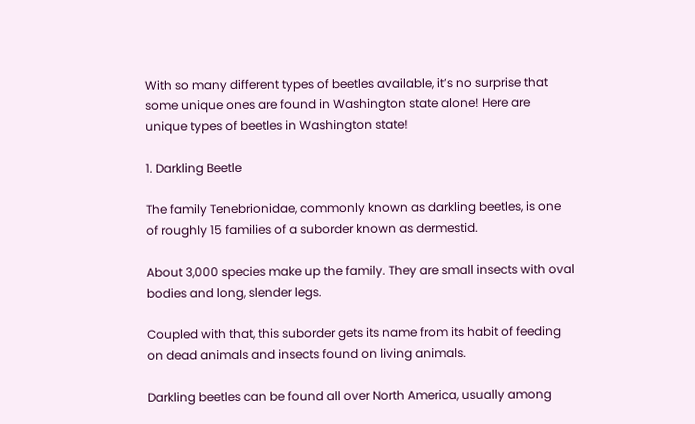With so many different types of beetles available, it’s no surprise that some unique ones are found in Washington state alone! Here are unique types of beetles in Washington state!

1. Darkling Beetle

The family Tenebrionidae, commonly known as darkling beetles, is one of roughly 15 families of a suborder known as dermestid.

About 3,000 species make up the family. They are small insects with oval bodies and long, slender legs.

Coupled with that, this suborder gets its name from its habit of feeding on dead animals and insects found on living animals.

Darkling beetles can be found all over North America, usually among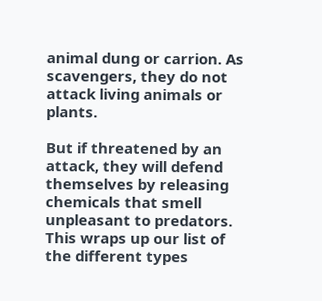animal dung or carrion. As scavengers, they do not attack living animals or plants.

But if threatened by an attack, they will defend themselves by releasing chemicals that smell unpleasant to predators. This wraps up our list of the different types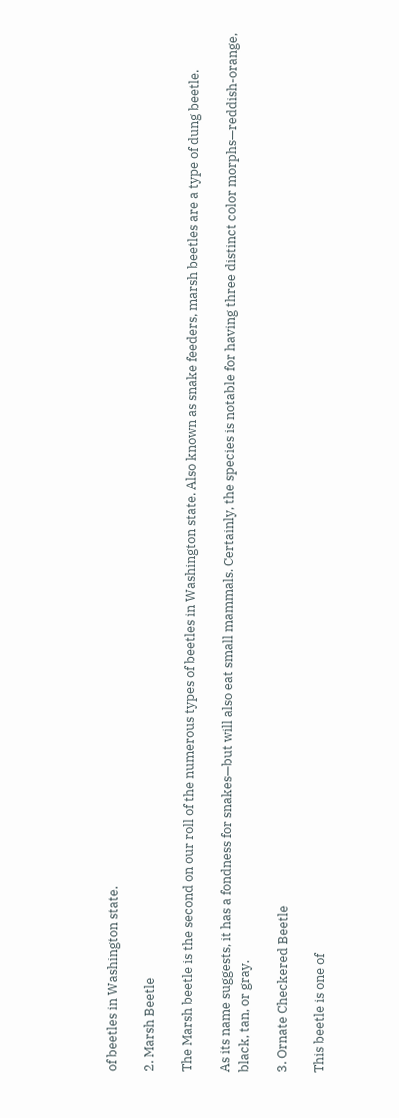of beetles in Washington state.

2. Marsh Beetle

The Marsh beetle is the second on our roll of the numerous types of beetles in Washington state. Also known as snake feeders, marsh beetles are a type of dung beetle.

As its name suggests, it has a fondness for snakes—but will also eat small mammals. Certainly, the species is notable for having three distinct color morphs—reddish-orange, black, tan, or gray.

3. Ornate Checkered Beetle

This beetle is one of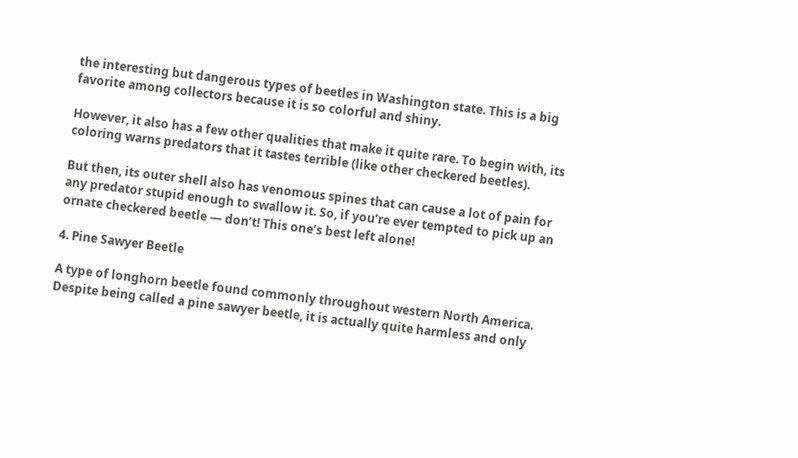the interesting but dangerous types of beetles in Washington state. This is a big favorite among collectors because it is so colorful and shiny.

However, it also has a few other qualities that make it quite rare. To begin with, its coloring warns predators that it tastes terrible (like other checkered beetles).

But then, its outer shell also has venomous spines that can cause a lot of pain for any predator stupid enough to swallow it. So, if you’re ever tempted to pick up an ornate checkered beetle — don’t! This one’s best left alone!

4. Pine Sawyer Beetle

A type of longhorn beetle found commonly throughout western North America. Despite being called a pine sawyer beetle, it is actually quite harmless and only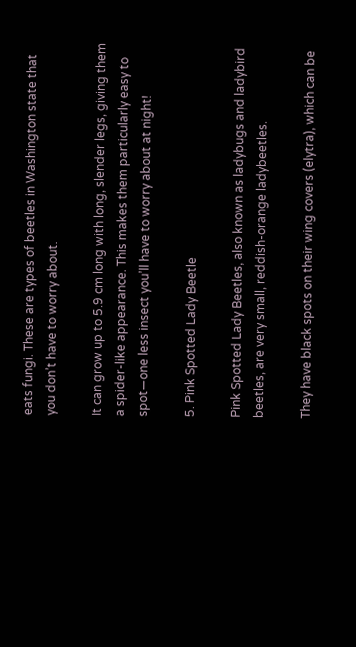eats fungi. These are types of beetles in Washington state that you don’t have to worry about.

It can grow up to 5.9 cm long with long, slender legs, giving them a spider-like appearance. This makes them particularly easy to spot—one less insect you’ll have to worry about at night!

5. Pink Spotted Lady Beetle

Pink Spotted Lady Beetles, also known as ladybugs and ladybird beetles, are very small, reddish-orange ladybeetles.

They have black spots on their wing covers (elytra), which can be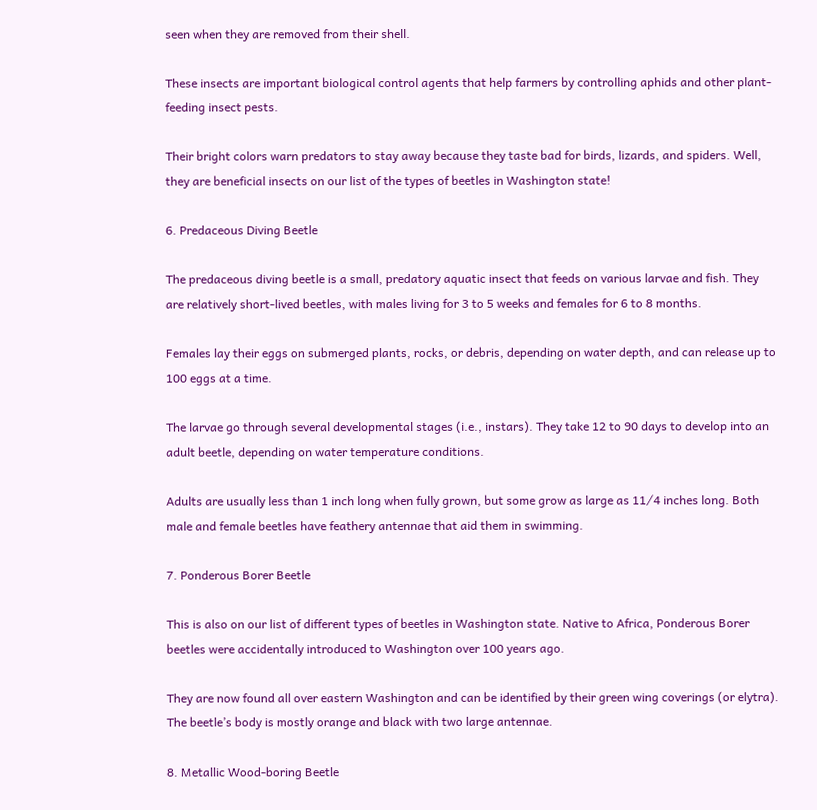seen when they are removed from their shell.

These insects are important biological control agents that help farmers by controlling aphids and other plant-feeding insect pests.

Their bright colors warn predators to stay away because they taste bad for birds, lizards, and spiders. Well, they are beneficial insects on our list of the types of beetles in Washington state!

6. Predaceous Diving Beetle

The predaceous diving beetle is a small, predatory aquatic insect that feeds on various larvae and fish. They are relatively short-lived beetles, with males living for 3 to 5 weeks and females for 6 to 8 months.

Females lay their eggs on submerged plants, rocks, or debris, depending on water depth, and can release up to 100 eggs at a time.

The larvae go through several developmental stages (i.e., instars). They take 12 to 90 days to develop into an adult beetle, depending on water temperature conditions.

Adults are usually less than 1 inch long when fully grown, but some grow as large as 11⁄4 inches long. Both male and female beetles have feathery antennae that aid them in swimming.

7. Ponderous Borer Beetle

This is also on our list of different types of beetles in Washington state. Native to Africa, Ponderous Borer beetles were accidentally introduced to Washington over 100 years ago.

They are now found all over eastern Washington and can be identified by their green wing coverings (or elytra). The beetle’s body is mostly orange and black with two large antennae.

8. Metallic Wood-boring Beetle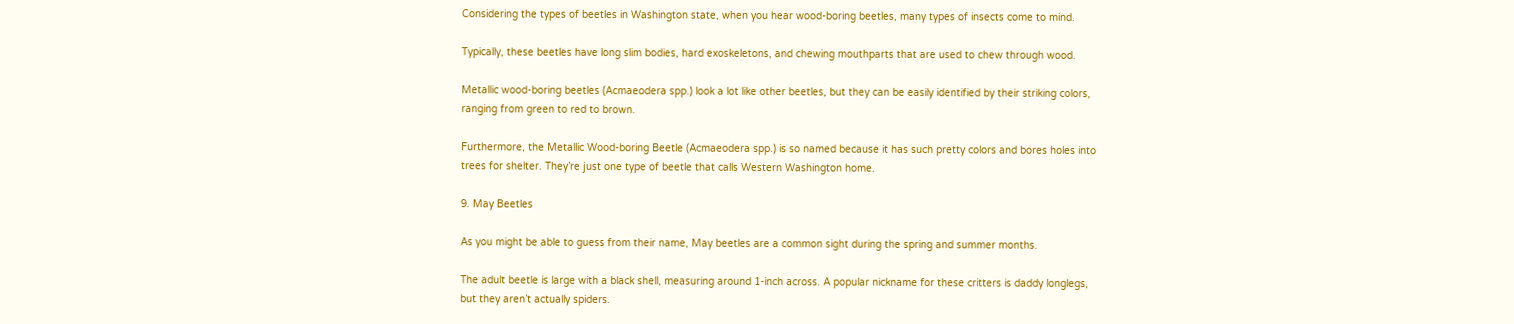Considering the types of beetles in Washington state, when you hear wood-boring beetles, many types of insects come to mind.

Typically, these beetles have long slim bodies, hard exoskeletons, and chewing mouthparts that are used to chew through wood.

Metallic wood-boring beetles (Acmaeodera spp.) look a lot like other beetles, but they can be easily identified by their striking colors, ranging from green to red to brown.

Furthermore, the Metallic Wood-boring Beetle (Acmaeodera spp.) is so named because it has such pretty colors and bores holes into trees for shelter. They’re just one type of beetle that calls Western Washington home.

9. May Beetles

As you might be able to guess from their name, May beetles are a common sight during the spring and summer months.

The adult beetle is large with a black shell, measuring around 1-inch across. A popular nickname for these critters is daddy longlegs, but they aren’t actually spiders.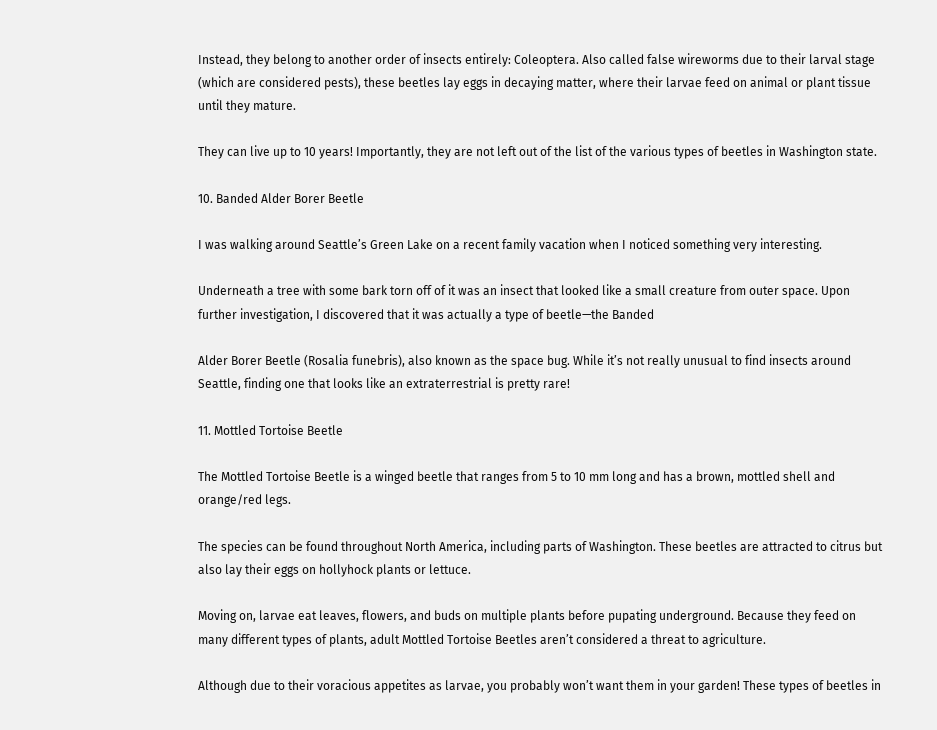Instead, they belong to another order of insects entirely: Coleoptera. Also called false wireworms due to their larval stage (which are considered pests), these beetles lay eggs in decaying matter, where their larvae feed on animal or plant tissue until they mature.

They can live up to 10 years! Importantly, they are not left out of the list of the various types of beetles in Washington state.

10. Banded Alder Borer Beetle

I was walking around Seattle’s Green Lake on a recent family vacation when I noticed something very interesting.

Underneath a tree with some bark torn off of it was an insect that looked like a small creature from outer space. Upon further investigation, I discovered that it was actually a type of beetle—the Banded

Alder Borer Beetle (Rosalia funebris), also known as the space bug. While it’s not really unusual to find insects around Seattle, finding one that looks like an extraterrestrial is pretty rare!

11. Mottled Tortoise Beetle

The Mottled Tortoise Beetle is a winged beetle that ranges from 5 to 10 mm long and has a brown, mottled shell and orange/red legs.

The species can be found throughout North America, including parts of Washington. These beetles are attracted to citrus but also lay their eggs on hollyhock plants or lettuce.

Moving on, larvae eat leaves, flowers, and buds on multiple plants before pupating underground. Because they feed on many different types of plants, adult Mottled Tortoise Beetles aren’t considered a threat to agriculture.

Although due to their voracious appetites as larvae, you probably won’t want them in your garden! These types of beetles in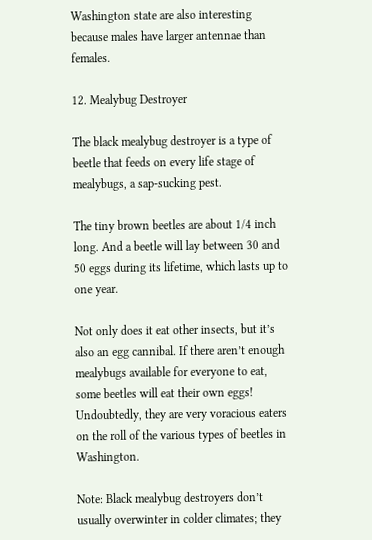Washington state are also interesting because males have larger antennae than females.

12. Mealybug Destroyer

The black mealybug destroyer is a type of beetle that feeds on every life stage of mealybugs, a sap-sucking pest.

The tiny brown beetles are about 1/4 inch long. And a beetle will lay between 30 and 50 eggs during its lifetime, which lasts up to one year.

Not only does it eat other insects, but it’s also an egg cannibal. If there aren’t enough mealybugs available for everyone to eat, some beetles will eat their own eggs! Undoubtedly, they are very voracious eaters on the roll of the various types of beetles in Washington.

Note: Black mealybug destroyers don’t usually overwinter in colder climates; they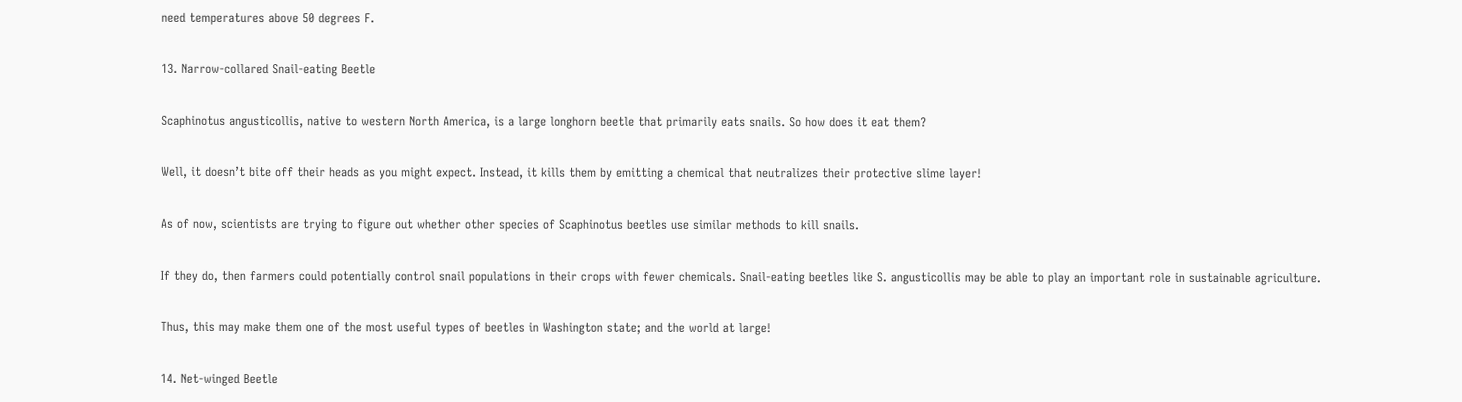need temperatures above 50 degrees F.

13. Narrow-collared Snail-eating Beetle

Scaphinotus angusticollis, native to western North America, is a large longhorn beetle that primarily eats snails. So how does it eat them?

Well, it doesn’t bite off their heads as you might expect. Instead, it kills them by emitting a chemical that neutralizes their protective slime layer!

As of now, scientists are trying to figure out whether other species of Scaphinotus beetles use similar methods to kill snails.

If they do, then farmers could potentially control snail populations in their crops with fewer chemicals. Snail-eating beetles like S. angusticollis may be able to play an important role in sustainable agriculture.

Thus, this may make them one of the most useful types of beetles in Washington state; and the world at large!

14. Net-winged Beetle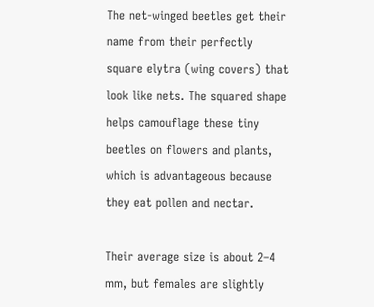The net-winged beetles get their name from their perfectly square elytra (wing covers) that look like nets. The squared shape helps camouflage these tiny beetles on flowers and plants, which is advantageous because they eat pollen and nectar.

Their average size is about 2–4 mm, but females are slightly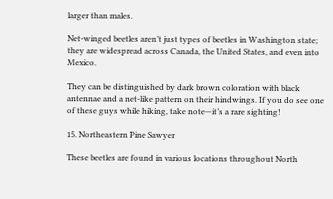larger than males.

Net-winged beetles aren’t just types of beetles in Washington state; they are widespread across Canada, the United States, and even into Mexico.

They can be distinguished by dark brown coloration with black antennae and a net-like pattern on their hindwings. If you do see one of these guys while hiking, take note—it’s a rare sighting!

15. Northeastern Pine Sawyer

These beetles are found in various locations throughout North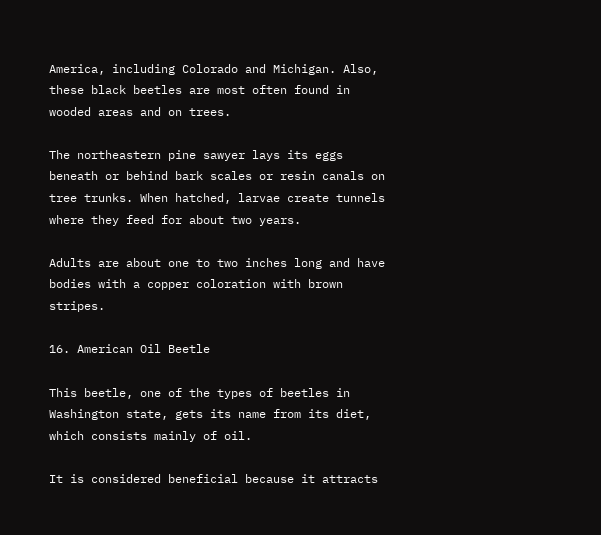America, including Colorado and Michigan. Also, these black beetles are most often found in wooded areas and on trees.

The northeastern pine sawyer lays its eggs beneath or behind bark scales or resin canals on tree trunks. When hatched, larvae create tunnels where they feed for about two years.

Adults are about one to two inches long and have bodies with a copper coloration with brown stripes.

16. American Oil Beetle

This beetle, one of the types of beetles in Washington state, gets its name from its diet, which consists mainly of oil.

It is considered beneficial because it attracts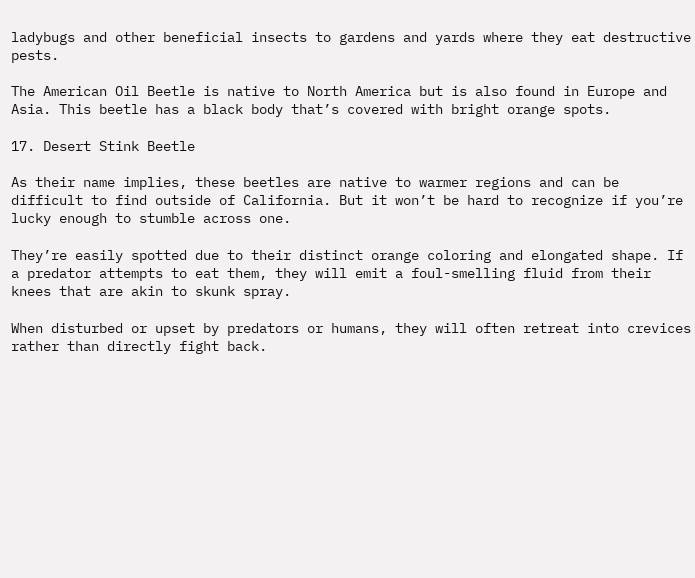ladybugs and other beneficial insects to gardens and yards where they eat destructive pests.

The American Oil Beetle is native to North America but is also found in Europe and Asia. This beetle has a black body that’s covered with bright orange spots.

17. Desert Stink Beetle

As their name implies, these beetles are native to warmer regions and can be difficult to find outside of California. But it won’t be hard to recognize if you’re lucky enough to stumble across one.

They’re easily spotted due to their distinct orange coloring and elongated shape. If a predator attempts to eat them, they will emit a foul-smelling fluid from their knees that are akin to skunk spray.

When disturbed or upset by predators or humans, they will often retreat into crevices rather than directly fight back.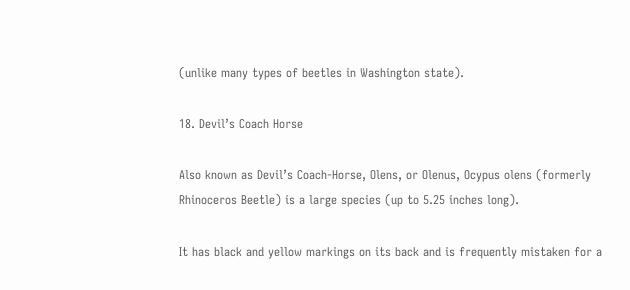(unlike many types of beetles in Washington state).

18. Devil’s Coach Horse

Also known as Devil’s Coach-Horse, Olens, or Olenus, Ocypus olens (formerly Rhinoceros Beetle) is a large species (up to 5.25 inches long).

It has black and yellow markings on its back and is frequently mistaken for a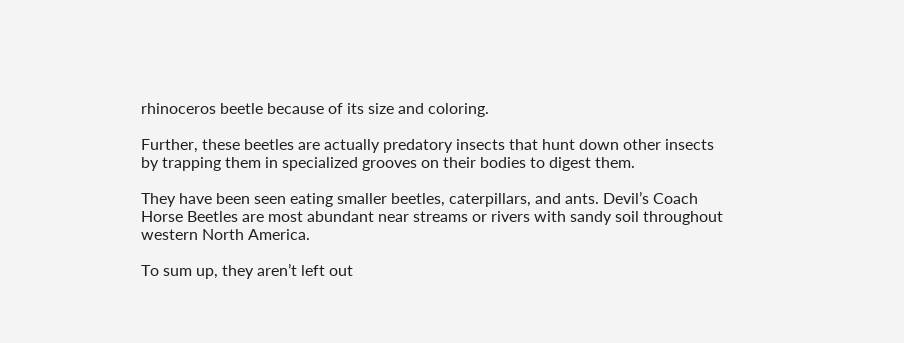rhinoceros beetle because of its size and coloring.

Further, these beetles are actually predatory insects that hunt down other insects by trapping them in specialized grooves on their bodies to digest them.

They have been seen eating smaller beetles, caterpillars, and ants. Devil’s Coach Horse Beetles are most abundant near streams or rivers with sandy soil throughout western North America.

To sum up, they aren’t left out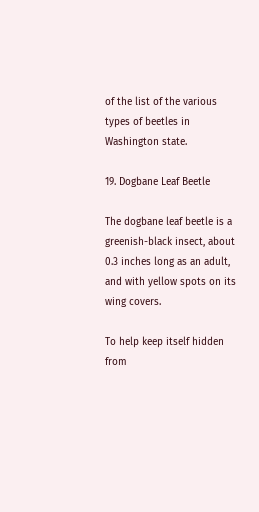of the list of the various types of beetles in Washington state.

19. Dogbane Leaf Beetle

The dogbane leaf beetle is a greenish-black insect, about 0.3 inches long as an adult, and with yellow spots on its wing covers.

To help keep itself hidden from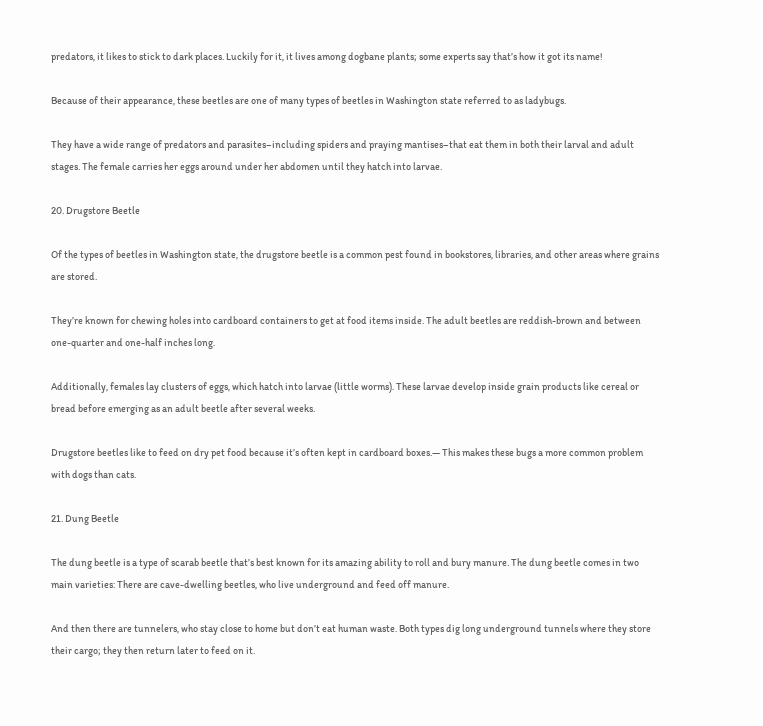predators, it likes to stick to dark places. Luckily for it, it lives among dogbane plants; some experts say that’s how it got its name!

Because of their appearance, these beetles are one of many types of beetles in Washington state referred to as ladybugs.

They have a wide range of predators and parasites–including spiders and praying mantises–that eat them in both their larval and adult stages. The female carries her eggs around under her abdomen until they hatch into larvae.

20. Drugstore Beetle

Of the types of beetles in Washington state, the drugstore beetle is a common pest found in bookstores, libraries, and other areas where grains are stored.

They’re known for chewing holes into cardboard containers to get at food items inside. The adult beetles are reddish-brown and between one-quarter and one-half inches long.

Additionally, females lay clusters of eggs, which hatch into larvae (little worms). These larvae develop inside grain products like cereal or bread before emerging as an adult beetle after several weeks.

Drugstore beetles like to feed on dry pet food because it’s often kept in cardboard boxes.— This makes these bugs a more common problem with dogs than cats.

21. Dung Beetle

The dung beetle is a type of scarab beetle that’s best known for its amazing ability to roll and bury manure. The dung beetle comes in two main varieties: There are cave-dwelling beetles, who live underground and feed off manure.

And then there are tunnelers, who stay close to home but don’t eat human waste. Both types dig long underground tunnels where they store their cargo; they then return later to feed on it.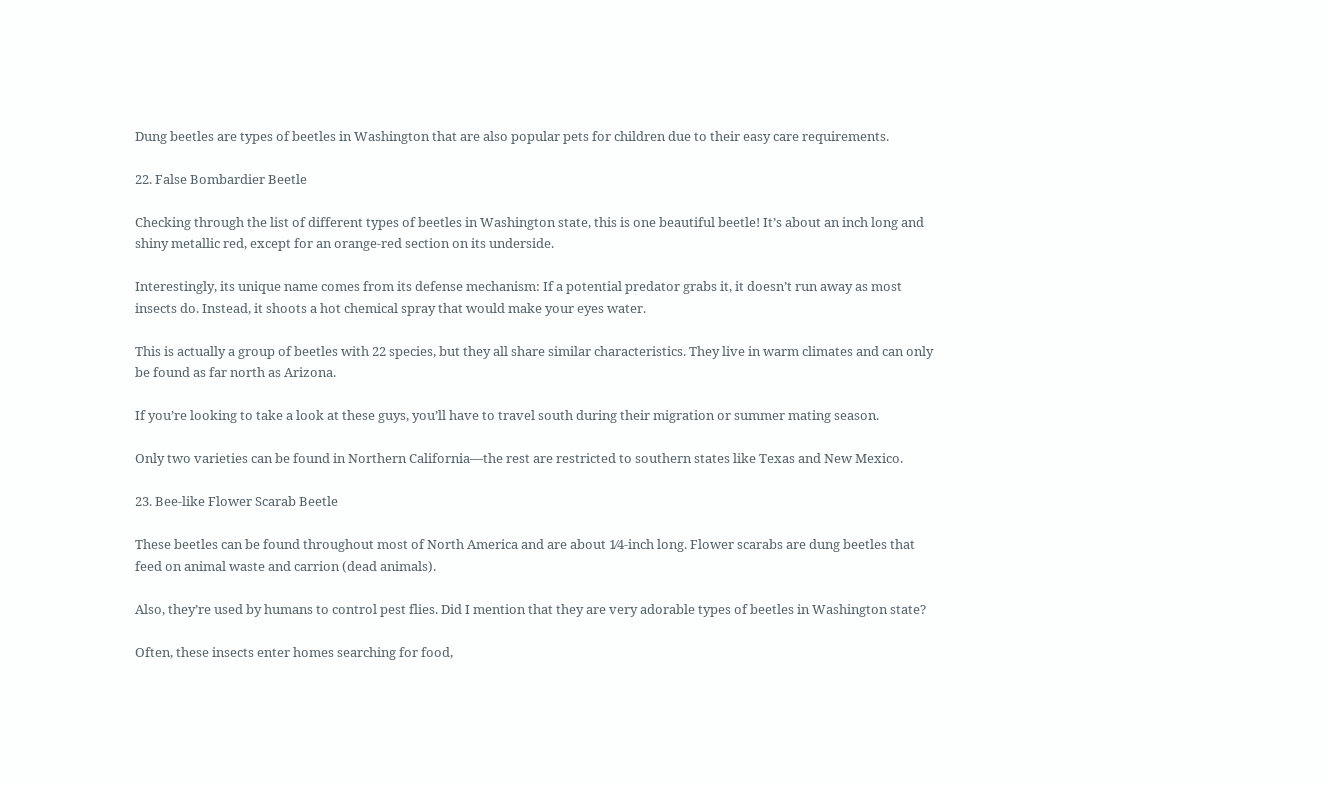Dung beetles are types of beetles in Washington that are also popular pets for children due to their easy care requirements.

22. False Bombardier Beetle

Checking through the list of different types of beetles in Washington state, this is one beautiful beetle! It’s about an inch long and shiny metallic red, except for an orange-red section on its underside.

Interestingly, its unique name comes from its defense mechanism: If a potential predator grabs it, it doesn’t run away as most insects do. Instead, it shoots a hot chemical spray that would make your eyes water.

This is actually a group of beetles with 22 species, but they all share similar characteristics. They live in warm climates and can only be found as far north as Arizona.

If you’re looking to take a look at these guys, you’ll have to travel south during their migration or summer mating season.

Only two varieties can be found in Northern California—the rest are restricted to southern states like Texas and New Mexico.

23. Bee-like Flower Scarab Beetle

These beetles can be found throughout most of North America and are about 1⁄4-inch long. Flower scarabs are dung beetles that feed on animal waste and carrion (dead animals).

Also, they’re used by humans to control pest flies. Did I mention that they are very adorable types of beetles in Washington state?

Often, these insects enter homes searching for food,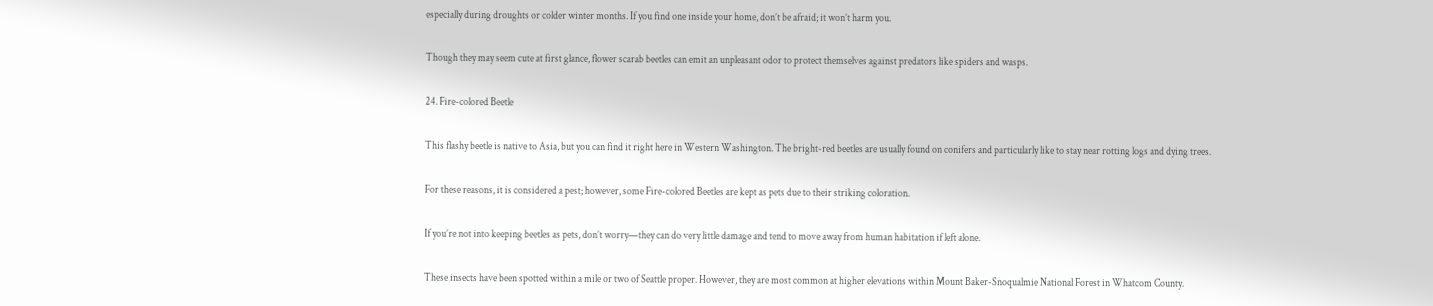especially during droughts or colder winter months. If you find one inside your home, don’t be afraid; it won’t harm you.

Though they may seem cute at first glance, flower scarab beetles can emit an unpleasant odor to protect themselves against predators like spiders and wasps.

24. Fire-colored Beetle

This flashy beetle is native to Asia, but you can find it right here in Western Washington. The bright-red beetles are usually found on conifers and particularly like to stay near rotting logs and dying trees.

For these reasons, it is considered a pest; however, some Fire-colored Beetles are kept as pets due to their striking coloration.

If you’re not into keeping beetles as pets, don’t worry—they can do very little damage and tend to move away from human habitation if left alone.

These insects have been spotted within a mile or two of Seattle proper. However, they are most common at higher elevations within Mount Baker-Snoqualmie National Forest in Whatcom County.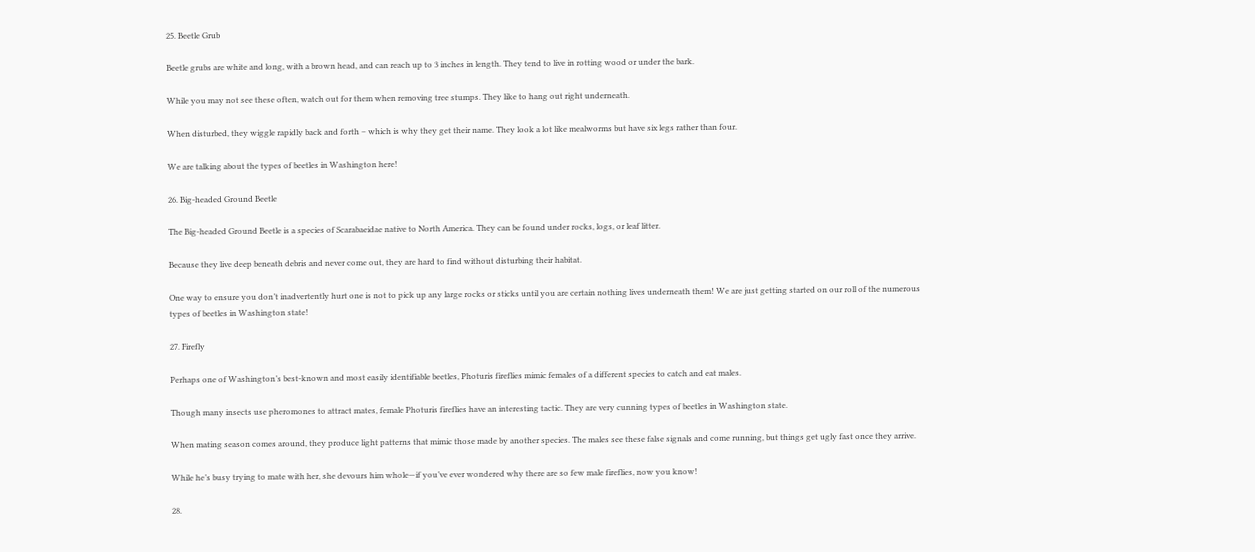25. Beetle Grub

Beetle grubs are white and long, with a brown head, and can reach up to 3 inches in length. They tend to live in rotting wood or under the bark.

While you may not see these often, watch out for them when removing tree stumps. They like to hang out right underneath.

When disturbed, they wiggle rapidly back and forth – which is why they get their name. They look a lot like mealworms but have six legs rather than four.

We are talking about the types of beetles in Washington here!

26. Big-headed Ground Beetle

The Big-headed Ground Beetle is a species of Scarabaeidae native to North America. They can be found under rocks, logs, or leaf litter.

Because they live deep beneath debris and never come out, they are hard to find without disturbing their habitat.

One way to ensure you don’t inadvertently hurt one is not to pick up any large rocks or sticks until you are certain nothing lives underneath them! We are just getting started on our roll of the numerous types of beetles in Washington state!

27. Firefly

Perhaps one of Washington’s best-known and most easily identifiable beetles, Photuris fireflies mimic females of a different species to catch and eat males.

Though many insects use pheromones to attract mates, female Photuris fireflies have an interesting tactic. They are very cunning types of beetles in Washington state.

When mating season comes around, they produce light patterns that mimic those made by another species. The males see these false signals and come running, but things get ugly fast once they arrive.

While he’s busy trying to mate with her, she devours him whole—if you’ve ever wondered why there are so few male fireflies, now you know!

28.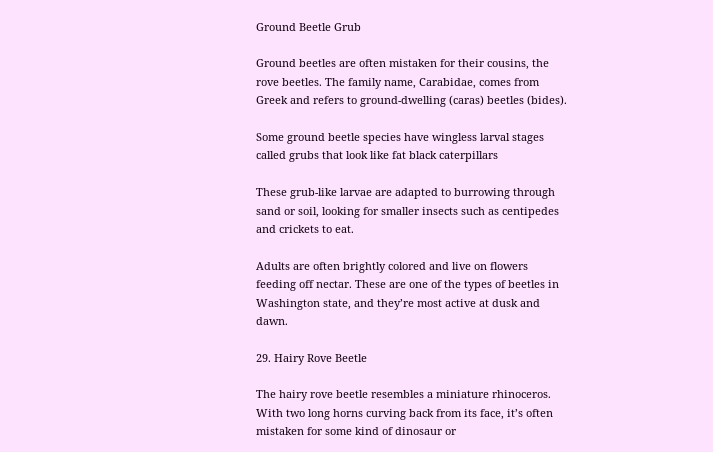Ground Beetle Grub

Ground beetles are often mistaken for their cousins, the rove beetles. The family name, Carabidae, comes from Greek and refers to ground-dwelling (caras) beetles (bides).

Some ground beetle species have wingless larval stages called grubs that look like fat black caterpillars

These grub-like larvae are adapted to burrowing through sand or soil, looking for smaller insects such as centipedes and crickets to eat.

Adults are often brightly colored and live on flowers feeding off nectar. These are one of the types of beetles in Washington state, and they’re most active at dusk and dawn.

29. Hairy Rove Beetle

The hairy rove beetle resembles a miniature rhinoceros. With two long horns curving back from its face, it’s often mistaken for some kind of dinosaur or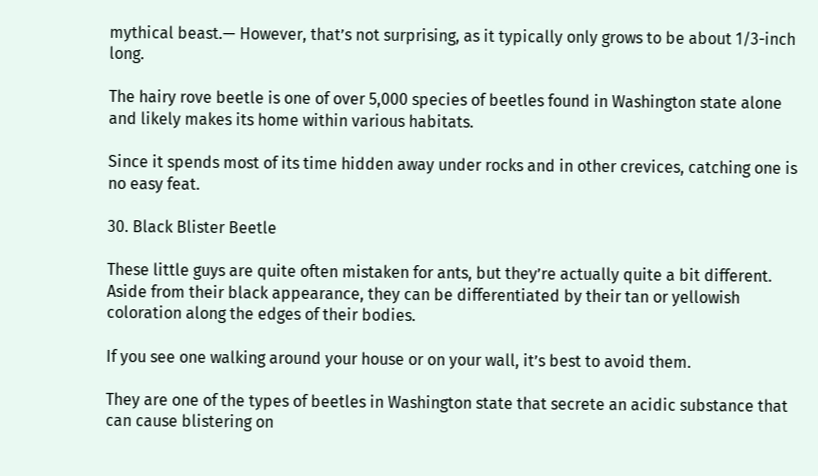mythical beast.— However, that’s not surprising, as it typically only grows to be about 1/3-inch long.

The hairy rove beetle is one of over 5,000 species of beetles found in Washington state alone and likely makes its home within various habitats.

Since it spends most of its time hidden away under rocks and in other crevices, catching one is no easy feat.

30. Black Blister Beetle

These little guys are quite often mistaken for ants, but they’re actually quite a bit different. Aside from their black appearance, they can be differentiated by their tan or yellowish coloration along the edges of their bodies.

If you see one walking around your house or on your wall, it’s best to avoid them.

They are one of the types of beetles in Washington state that secrete an acidic substance that can cause blistering on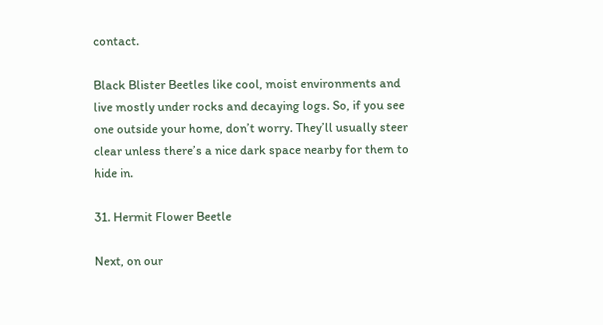contact.

Black Blister Beetles like cool, moist environments and live mostly under rocks and decaying logs. So, if you see one outside your home, don’t worry. They’ll usually steer clear unless there’s a nice dark space nearby for them to hide in.

31. Hermit Flower Beetle

Next, on our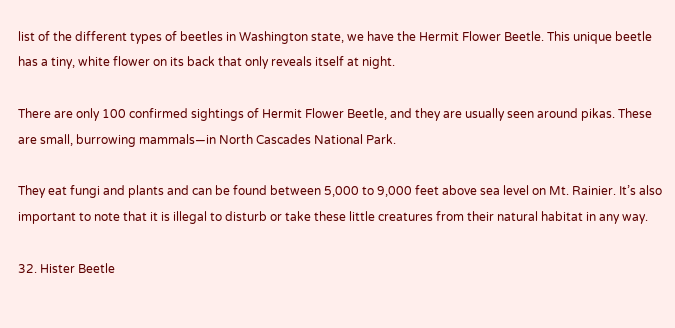list of the different types of beetles in Washington state, we have the Hermit Flower Beetle. This unique beetle has a tiny, white flower on its back that only reveals itself at night.

There are only 100 confirmed sightings of Hermit Flower Beetle, and they are usually seen around pikas. These are small, burrowing mammals—in North Cascades National Park.

They eat fungi and plants and can be found between 5,000 to 9,000 feet above sea level on Mt. Rainier. It’s also important to note that it is illegal to disturb or take these little creatures from their natural habitat in any way.

32. Hister Beetle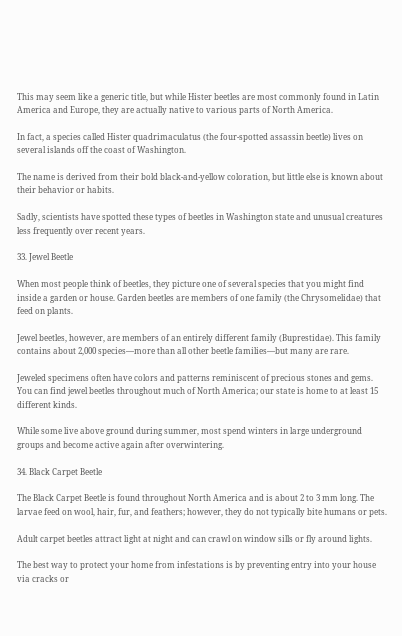This may seem like a generic title, but while Hister beetles are most commonly found in Latin America and Europe, they are actually native to various parts of North America.

In fact, a species called Hister quadrimaculatus (the four-spotted assassin beetle) lives on several islands off the coast of Washington.

The name is derived from their bold black-and-yellow coloration, but little else is known about their behavior or habits.

Sadly, scientists have spotted these types of beetles in Washington state and unusual creatures less frequently over recent years.

33. Jewel Beetle

When most people think of beetles, they picture one of several species that you might find inside a garden or house. Garden beetles are members of one family (the Chrysomelidae) that feed on plants.

Jewel beetles, however, are members of an entirely different family (Buprestidae). This family contains about 2,000 species—more than all other beetle families—but many are rare.

Jeweled specimens often have colors and patterns reminiscent of precious stones and gems. You can find jewel beetles throughout much of North America; our state is home to at least 15 different kinds.

While some live above ground during summer, most spend winters in large underground groups and become active again after overwintering.

34. Black Carpet Beetle

The Black Carpet Beetle is found throughout North America and is about 2 to 3 mm long. The larvae feed on wool, hair, fur, and feathers; however, they do not typically bite humans or pets.

Adult carpet beetles attract light at night and can crawl on window sills or fly around lights.

The best way to protect your home from infestations is by preventing entry into your house via cracks or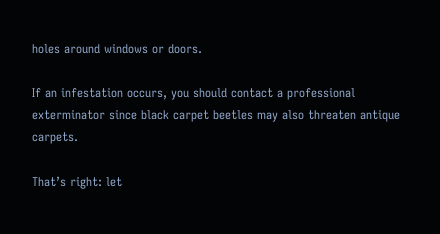holes around windows or doors.

If an infestation occurs, you should contact a professional exterminator since black carpet beetles may also threaten antique carpets.

That’s right: let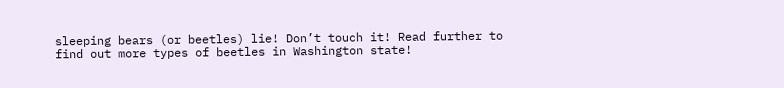sleeping bears (or beetles) lie! Don’t touch it! Read further to find out more types of beetles in Washington state!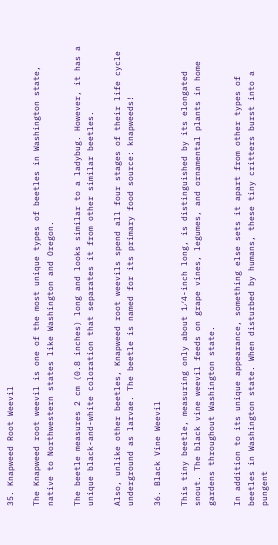35. Knapweed Root Weevil

The Knapweed root weevil is one of the most unique types of beetles in Washington state, native to Northwestern states like Washington and Oregon.

The beetle measures 2 cm (0.8 inches) long and looks similar to a ladybug. However, it has a unique black-and-white coloration that separates it from other similar beetles.

Also, unlike other beetles, Knapweed root weevils spend all four stages of their life cycle underground as larvae. The beetle is named for its primary food source: knapweeds!

36. Black Vine Weevil

This tiny beetle, measuring only about 1⁄4-inch long, is distinguished by its elongated snout. The black vine weevil feeds on grape vines, legumes, and ornamental plants in home gardens throughout Washington state.

In addition to its unique appearance, something else sets it apart from other types of beetles in Washington state. When disturbed by humans, these tiny critters burst into a pungent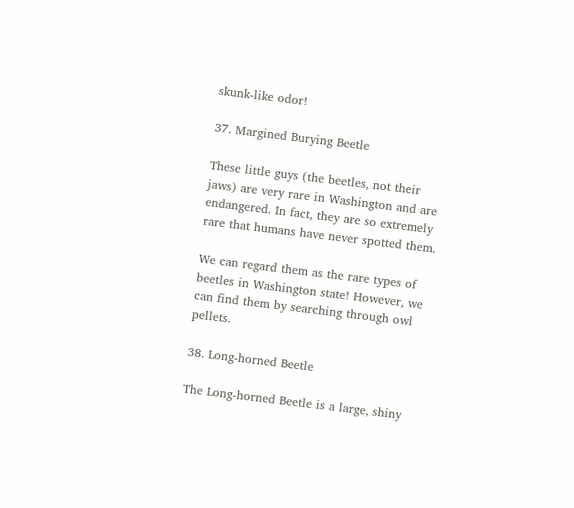skunk-like odor!

37. Margined Burying Beetle

These little guys (the beetles, not their jaws) are very rare in Washington and are endangered. In fact, they are so extremely rare that humans have never spotted them.

We can regard them as the rare types of beetles in Washington state! However, we can find them by searching through owl pellets.

38. Long-horned Beetle

The Long-horned Beetle is a large, shiny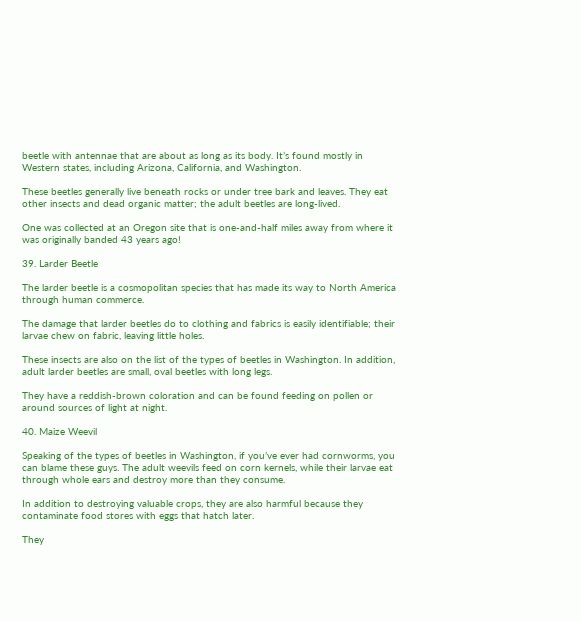beetle with antennae that are about as long as its body. It’s found mostly in Western states, including Arizona, California, and Washington.

These beetles generally live beneath rocks or under tree bark and leaves. They eat other insects and dead organic matter; the adult beetles are long-lived.

One was collected at an Oregon site that is one-and-half miles away from where it was originally banded 43 years ago!

39. Larder Beetle

The larder beetle is a cosmopolitan species that has made its way to North America through human commerce.

The damage that larder beetles do to clothing and fabrics is easily identifiable; their larvae chew on fabric, leaving little holes.

These insects are also on the list of the types of beetles in Washington. In addition, adult larder beetles are small, oval beetles with long legs.

They have a reddish-brown coloration and can be found feeding on pollen or around sources of light at night.

40. Maize Weevil

Speaking of the types of beetles in Washington, if you’ve ever had cornworms, you can blame these guys. The adult weevils feed on corn kernels, while their larvae eat through whole ears and destroy more than they consume.

In addition to destroying valuable crops, they are also harmful because they contaminate food stores with eggs that hatch later.

They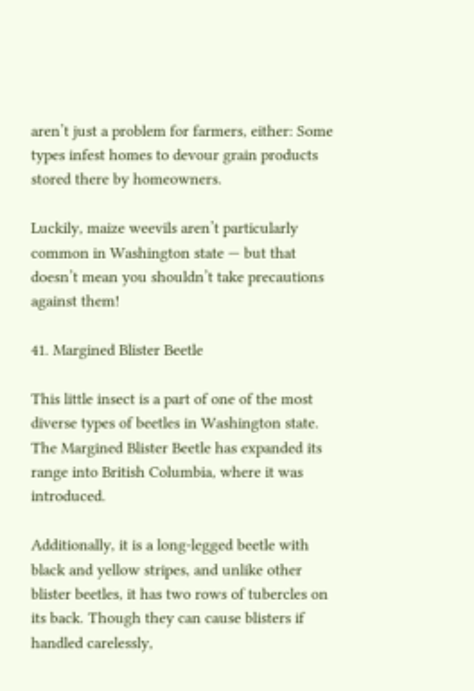aren’t just a problem for farmers, either: Some types infest homes to devour grain products stored there by homeowners.

Luckily, maize weevils aren’t particularly common in Washington state — but that doesn’t mean you shouldn’t take precautions against them!

41. Margined Blister Beetle

This little insect is a part of one of the most diverse types of beetles in Washington state. The Margined Blister Beetle has expanded its range into British Columbia, where it was introduced.

Additionally, it is a long-legged beetle with black and yellow stripes, and unlike other blister beetles, it has two rows of tubercles on its back. Though they can cause blisters if handled carelessly,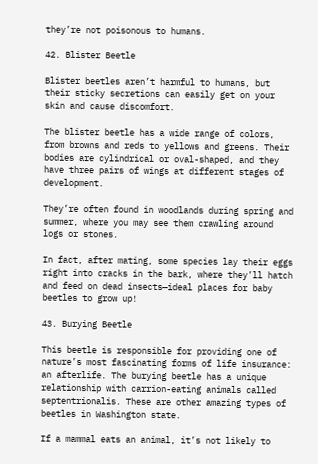they’re not poisonous to humans.

42. Blister Beetle

Blister beetles aren’t harmful to humans, but their sticky secretions can easily get on your skin and cause discomfort.

The blister beetle has a wide range of colors, from browns and reds to yellows and greens. Their bodies are cylindrical or oval-shaped, and they have three pairs of wings at different stages of development.

They’re often found in woodlands during spring and summer, where you may see them crawling around logs or stones.

In fact, after mating, some species lay their eggs right into cracks in the bark, where they’ll hatch and feed on dead insects—ideal places for baby beetles to grow up!

43. Burying Beetle

This beetle is responsible for providing one of nature’s most fascinating forms of life insurance: an afterlife. The burying beetle has a unique relationship with carrion-eating animals called septentrionalis. These are other amazing types of beetles in Washington state.

If a mammal eats an animal, it’s not likely to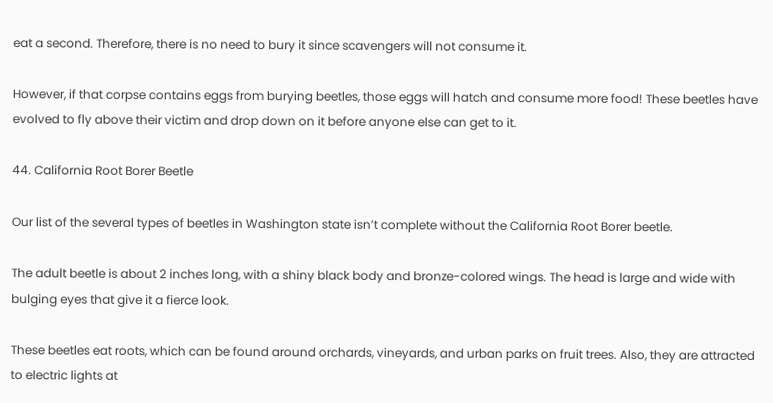eat a second. Therefore, there is no need to bury it since scavengers will not consume it.

However, if that corpse contains eggs from burying beetles, those eggs will hatch and consume more food! These beetles have evolved to fly above their victim and drop down on it before anyone else can get to it.

44. California Root Borer Beetle

Our list of the several types of beetles in Washington state isn’t complete without the California Root Borer beetle.

The adult beetle is about 2 inches long, with a shiny black body and bronze-colored wings. The head is large and wide with bulging eyes that give it a fierce look.

These beetles eat roots, which can be found around orchards, vineyards, and urban parks on fruit trees. Also, they are attracted to electric lights at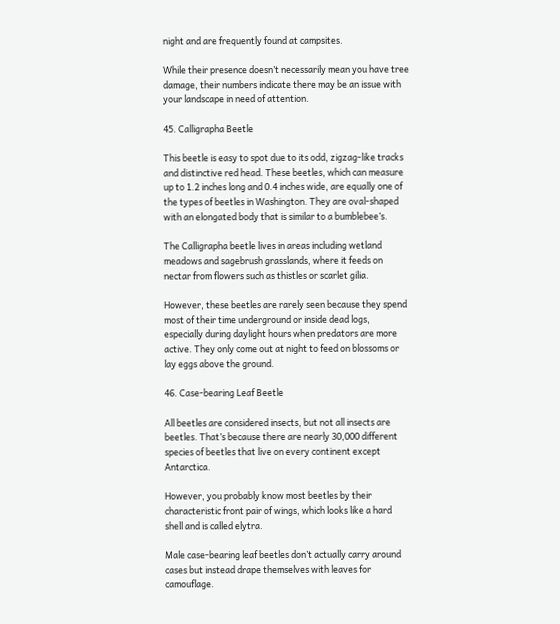night and are frequently found at campsites.

While their presence doesn’t necessarily mean you have tree damage, their numbers indicate there may be an issue with your landscape in need of attention.

45. Calligrapha Beetle

This beetle is easy to spot due to its odd, zigzag-like tracks and distinctive red head. These beetles, which can measure up to 1.2 inches long and 0.4 inches wide, are equally one of the types of beetles in Washington. They are oval-shaped with an elongated body that is similar to a bumblebee’s.

The Calligrapha beetle lives in areas including wetland meadows and sagebrush grasslands, where it feeds on nectar from flowers such as thistles or scarlet gilia.

However, these beetles are rarely seen because they spend most of their time underground or inside dead logs, especially during daylight hours when predators are more active. They only come out at night to feed on blossoms or lay eggs above the ground.

46. Case-bearing Leaf Beetle

All beetles are considered insects, but not all insects are beetles. That’s because there are nearly 30,000 different species of beetles that live on every continent except Antarctica.

However, you probably know most beetles by their characteristic front pair of wings, which looks like a hard shell and is called elytra.

Male case-bearing leaf beetles don’t actually carry around cases but instead drape themselves with leaves for camouflage.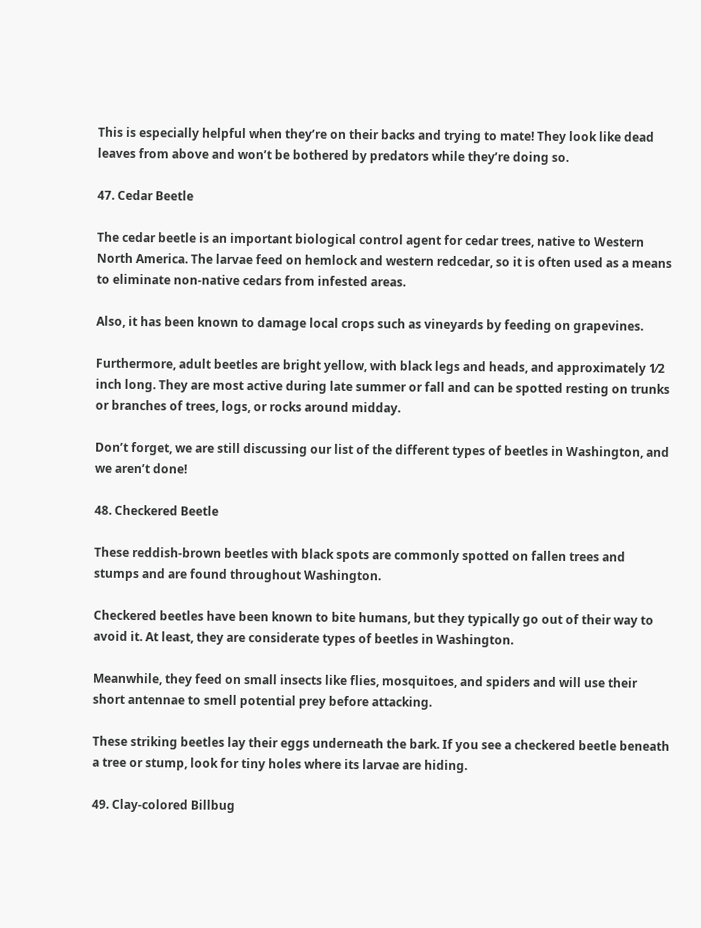This is especially helpful when they’re on their backs and trying to mate! They look like dead leaves from above and won’t be bothered by predators while they’re doing so.

47. Cedar Beetle

The cedar beetle is an important biological control agent for cedar trees, native to Western North America. The larvae feed on hemlock and western redcedar, so it is often used as a means to eliminate non-native cedars from infested areas.

Also, it has been known to damage local crops such as vineyards by feeding on grapevines.

Furthermore, adult beetles are bright yellow, with black legs and heads, and approximately 1⁄2 inch long. They are most active during late summer or fall and can be spotted resting on trunks or branches of trees, logs, or rocks around midday.

Don’t forget, we are still discussing our list of the different types of beetles in Washington, and we aren’t done!

48. Checkered Beetle

These reddish-brown beetles with black spots are commonly spotted on fallen trees and stumps and are found throughout Washington.

Checkered beetles have been known to bite humans, but they typically go out of their way to avoid it. At least, they are considerate types of beetles in Washington.

Meanwhile, they feed on small insects like flies, mosquitoes, and spiders and will use their short antennae to smell potential prey before attacking.

These striking beetles lay their eggs underneath the bark. If you see a checkered beetle beneath a tree or stump, look for tiny holes where its larvae are hiding.

49. Clay-colored Billbug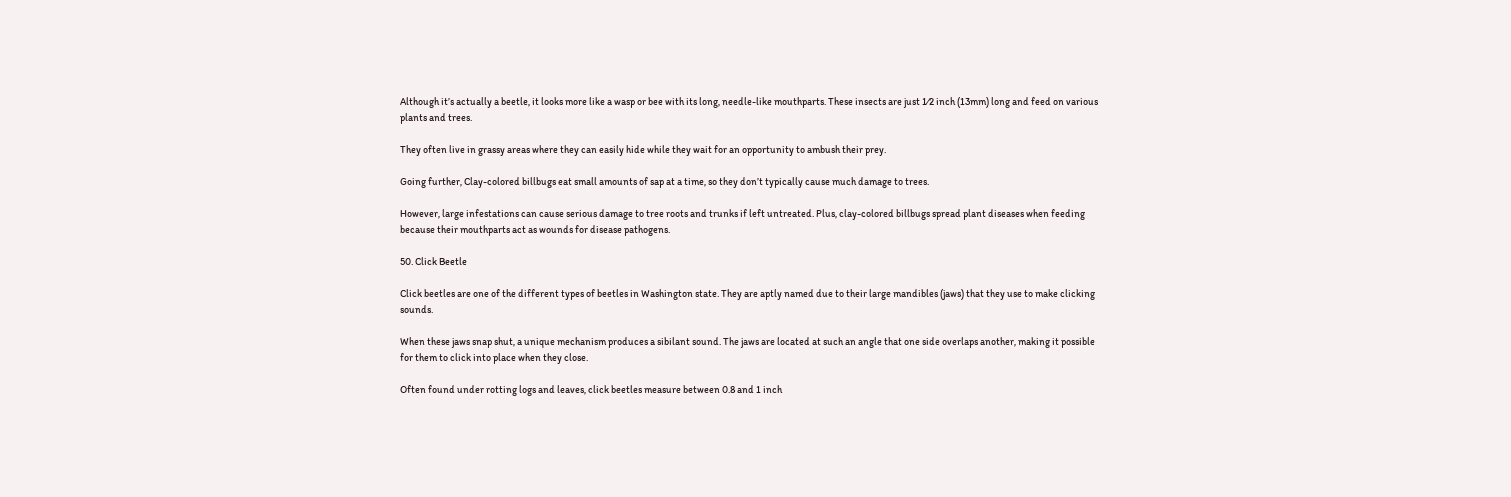Although it’s actually a beetle, it looks more like a wasp or bee with its long, needle-like mouthparts. These insects are just 1⁄2 inch (13mm) long and feed on various plants and trees.

They often live in grassy areas where they can easily hide while they wait for an opportunity to ambush their prey.

Going further, Clay-colored billbugs eat small amounts of sap at a time, so they don’t typically cause much damage to trees.

However, large infestations can cause serious damage to tree roots and trunks if left untreated. Plus, clay-colored billbugs spread plant diseases when feeding because their mouthparts act as wounds for disease pathogens.

50. Click Beetle

Click beetles are one of the different types of beetles in Washington state. They are aptly named due to their large mandibles (jaws) that they use to make clicking sounds.

When these jaws snap shut, a unique mechanism produces a sibilant sound. The jaws are located at such an angle that one side overlaps another, making it possible for them to click into place when they close.

Often found under rotting logs and leaves, click beetles measure between 0.8 and 1 inch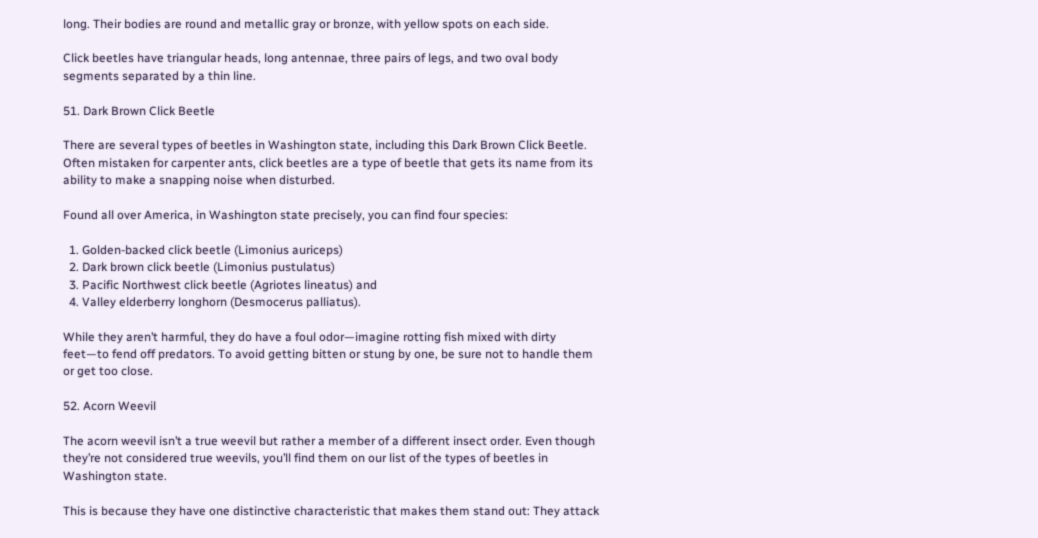long. Their bodies are round and metallic gray or bronze, with yellow spots on each side.

Click beetles have triangular heads, long antennae, three pairs of legs, and two oval body segments separated by a thin line.

51. Dark Brown Click Beetle

There are several types of beetles in Washington state, including this Dark Brown Click Beetle. Often mistaken for carpenter ants, click beetles are a type of beetle that gets its name from its ability to make a snapping noise when disturbed.

Found all over America, in Washington state precisely, you can find four species:

  1. Golden-backed click beetle (Limonius auriceps)
  2. Dark brown click beetle (Limonius pustulatus)
  3. Pacific Northwest click beetle (Agriotes lineatus) and
  4. Valley elderberry longhorn (Desmocerus palliatus).

While they aren’t harmful, they do have a foul odor—imagine rotting fish mixed with dirty feet—to fend off predators. To avoid getting bitten or stung by one, be sure not to handle them or get too close.

52. Acorn Weevil

The acorn weevil isn’t a true weevil but rather a member of a different insect order. Even though they’re not considered true weevils, you’ll find them on our list of the types of beetles in Washington state.

This is because they have one distinctive characteristic that makes them stand out: They attack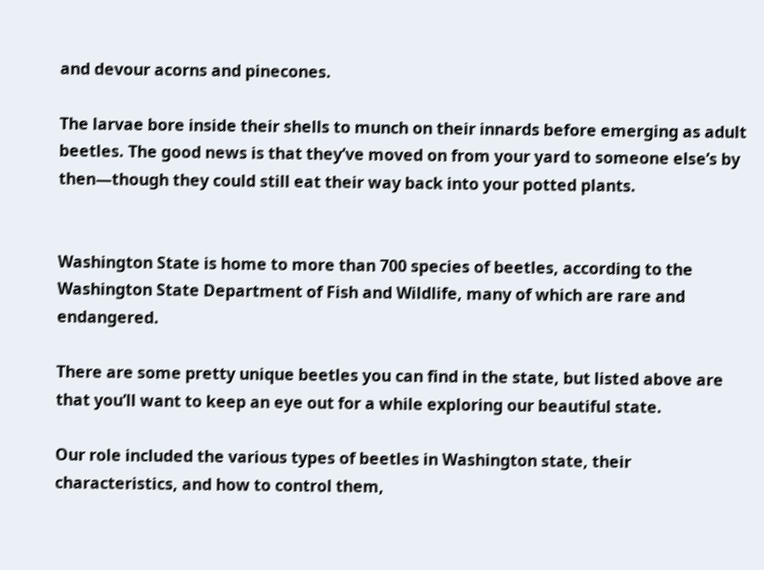and devour acorns and pinecones.

The larvae bore inside their shells to munch on their innards before emerging as adult beetles. The good news is that they’ve moved on from your yard to someone else’s by then—though they could still eat their way back into your potted plants.


Washington State is home to more than 700 species of beetles, according to the Washington State Department of Fish and Wildlife, many of which are rare and endangered.

There are some pretty unique beetles you can find in the state, but listed above are that you’ll want to keep an eye out for a while exploring our beautiful state.

Our role included the various types of beetles in Washington state, their characteristics, and how to control them,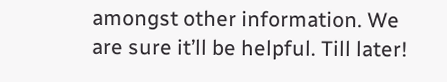amongst other information. We are sure it’ll be helpful. Till later!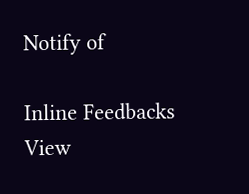Notify of

Inline Feedbacks
View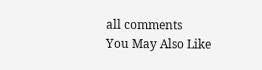all comments
You May Also Like